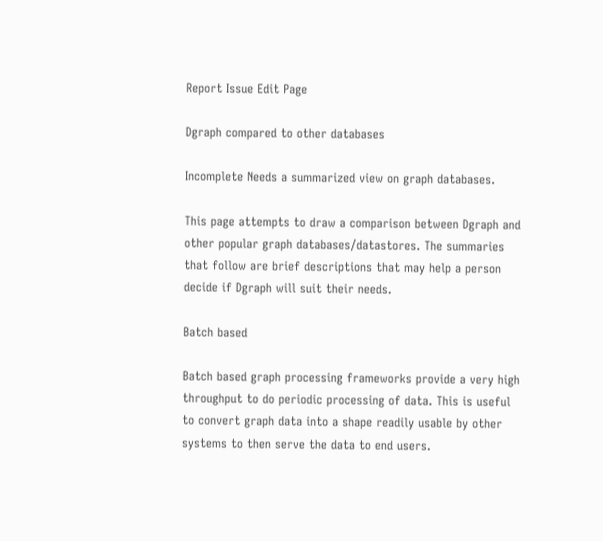Report Issue Edit Page

Dgraph compared to other databases

Incomplete Needs a summarized view on graph databases.

This page attempts to draw a comparison between Dgraph and other popular graph databases/datastores. The summaries that follow are brief descriptions that may help a person decide if Dgraph will suit their needs.

Batch based

Batch based graph processing frameworks provide a very high throughput to do periodic processing of data. This is useful to convert graph data into a shape readily usable by other systems to then serve the data to end users.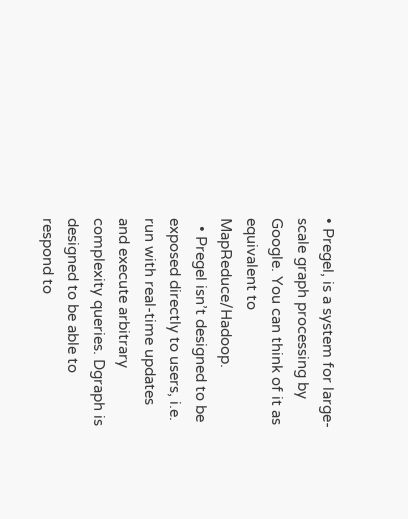• Pregel, is a system for large-scale graph processing by Google. You can think of it as equivalent to MapReduce/Hadoop.
  • Pregel isn’t designed to be exposed directly to users, i.e. run with real-time updates and execute arbitrary complexity queries. Dgraph is designed to be able to respond to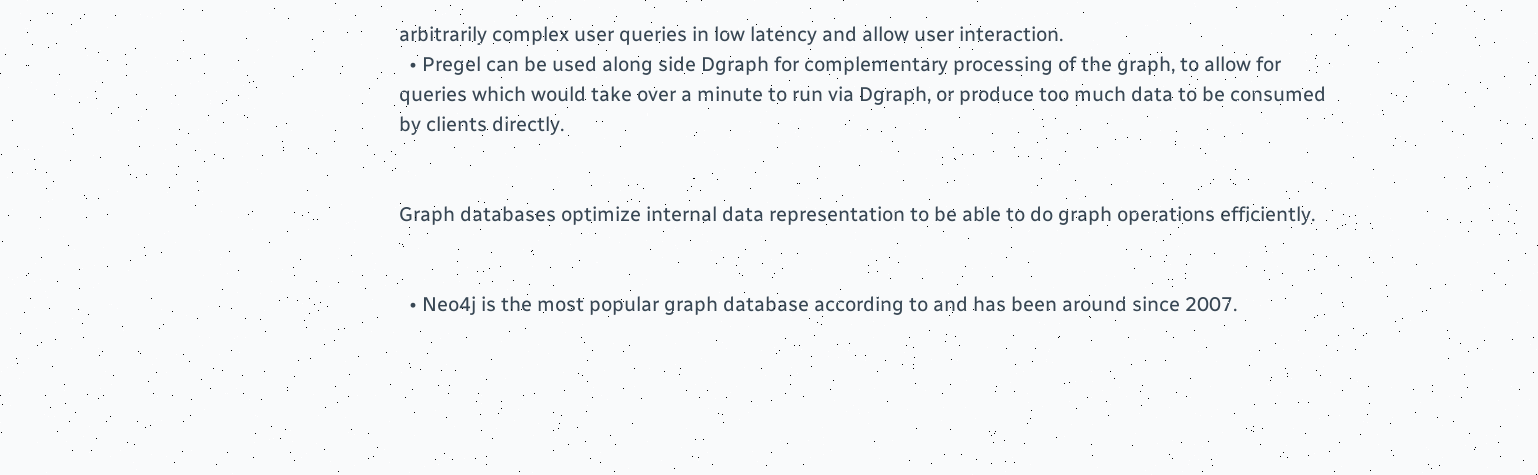arbitrarily complex user queries in low latency and allow user interaction.
  • Pregel can be used along side Dgraph for complementary processing of the graph, to allow for queries which would take over a minute to run via Dgraph, or produce too much data to be consumed by clients directly.


Graph databases optimize internal data representation to be able to do graph operations efficiently.


  • Neo4j is the most popular graph database according to and has been around since 2007.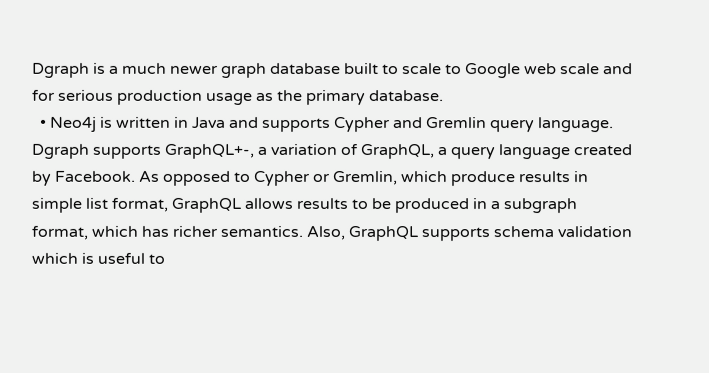Dgraph is a much newer graph database built to scale to Google web scale and for serious production usage as the primary database.
  • Neo4j is written in Java and supports Cypher and Gremlin query language. Dgraph supports GraphQL+-, a variation of GraphQL, a query language created by Facebook. As opposed to Cypher or Gremlin, which produce results in simple list format, GraphQL allows results to be produced in a subgraph format, which has richer semantics. Also, GraphQL supports schema validation which is useful to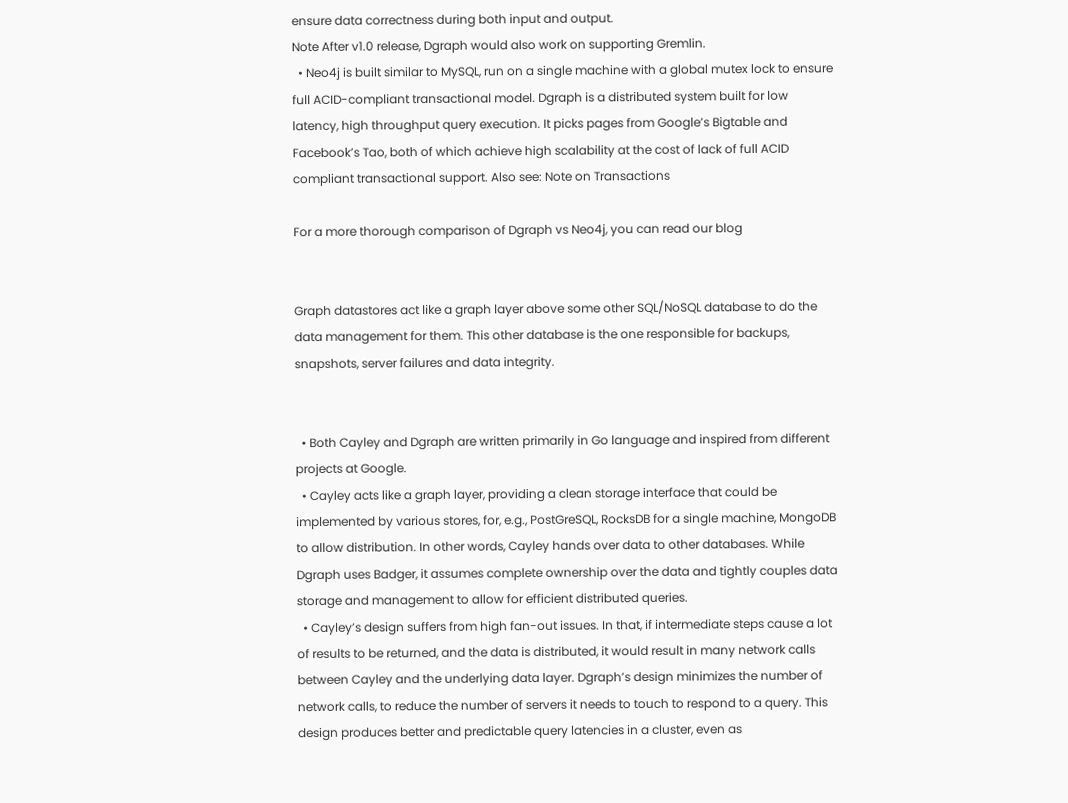ensure data correctness during both input and output.
Note After v1.0 release, Dgraph would also work on supporting Gremlin.
  • Neo4j is built similar to MySQL, run on a single machine with a global mutex lock to ensure full ACID-compliant transactional model. Dgraph is a distributed system built for low latency, high throughput query execution. It picks pages from Google’s Bigtable and Facebook’s Tao, both of which achieve high scalability at the cost of lack of full ACID compliant transactional support. Also see: Note on Transactions

For a more thorough comparison of Dgraph vs Neo4j, you can read our blog


Graph datastores act like a graph layer above some other SQL/NoSQL database to do the data management for them. This other database is the one responsible for backups, snapshots, server failures and data integrity.


  • Both Cayley and Dgraph are written primarily in Go language and inspired from different projects at Google.
  • Cayley acts like a graph layer, providing a clean storage interface that could be implemented by various stores, for, e.g., PostGreSQL, RocksDB for a single machine, MongoDB to allow distribution. In other words, Cayley hands over data to other databases. While Dgraph uses Badger, it assumes complete ownership over the data and tightly couples data storage and management to allow for efficient distributed queries.
  • Cayley’s design suffers from high fan-out issues. In that, if intermediate steps cause a lot of results to be returned, and the data is distributed, it would result in many network calls between Cayley and the underlying data layer. Dgraph’s design minimizes the number of network calls, to reduce the number of servers it needs to touch to respond to a query. This design produces better and predictable query latencies in a cluster, even as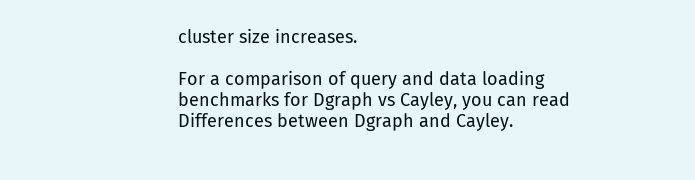cluster size increases.

For a comparison of query and data loading benchmarks for Dgraph vs Cayley, you can read Differences between Dgraph and Cayley.